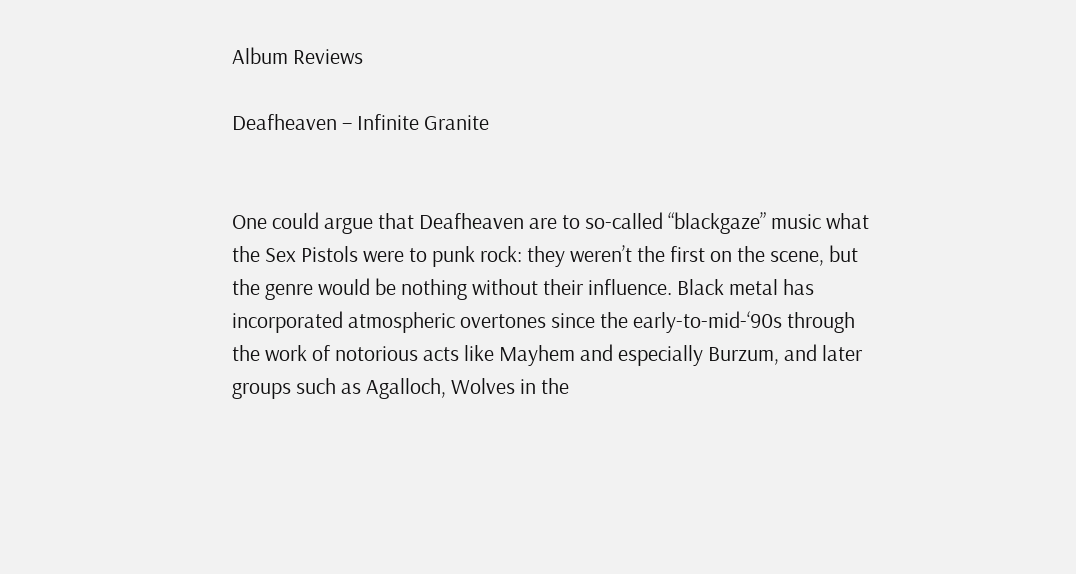Album Reviews

Deafheaven – Infinite Granite


One could argue that Deafheaven are to so-called “blackgaze” music what the Sex Pistols were to punk rock: they weren’t the first on the scene, but the genre would be nothing without their influence. Black metal has incorporated atmospheric overtones since the early-to-mid-‘90s through the work of notorious acts like Mayhem and especially Burzum, and later groups such as Agalloch, Wolves in the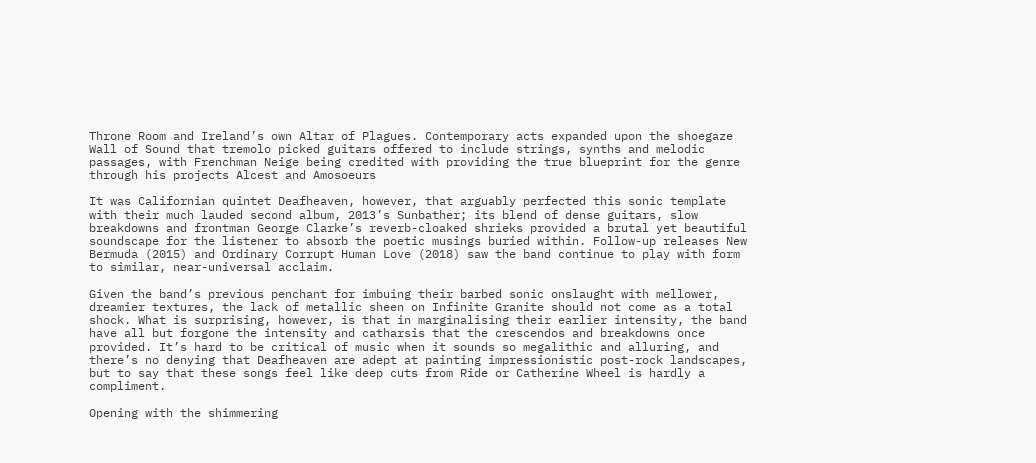Throne Room and Ireland’s own Altar of Plagues. Contemporary acts expanded upon the shoegaze Wall of Sound that tremolo picked guitars offered to include strings, synths and melodic passages, with Frenchman Neige being credited with providing the true blueprint for the genre through his projects Alcest and Amosoeurs

It was Californian quintet Deafheaven, however, that arguably perfected this sonic template with their much lauded second album, 2013’s Sunbather; its blend of dense guitars, slow breakdowns and frontman George Clarke’s reverb-cloaked shrieks provided a brutal yet beautiful soundscape for the listener to absorb the poetic musings buried within. Follow-up releases New Bermuda (2015) and Ordinary Corrupt Human Love (2018) saw the band continue to play with form to similar, near-universal acclaim.

Given the band’s previous penchant for imbuing their barbed sonic onslaught with mellower, dreamier textures, the lack of metallic sheen on Infinite Granite should not come as a total shock. What is surprising, however, is that in marginalising their earlier intensity, the band have all but forgone the intensity and catharsis that the crescendos and breakdowns once provided. It’s hard to be critical of music when it sounds so megalithic and alluring, and there’s no denying that Deafheaven are adept at painting impressionistic post-rock landscapes, but to say that these songs feel like deep cuts from Ride or Catherine Wheel is hardly a compliment.

Opening with the shimmering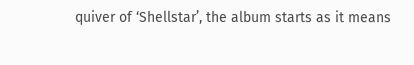quiver of ‘Shellstar’, the album starts as it means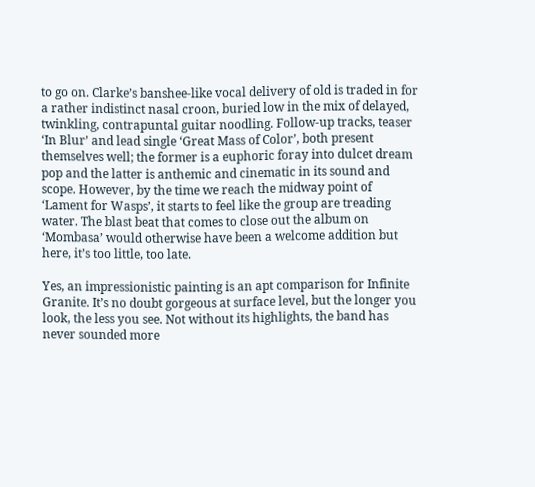to go on. Clarke’s banshee-like vocal delivery of old is traded in for a rather indistinct nasal croon, buried low in the mix of delayed, twinkling, contrapuntal guitar noodling. Follow-up tracks, teaser ‘In Blur’ and lead single ‘Great Mass of Color’, both present themselves well; the former is a euphoric foray into dulcet dream pop and the latter is anthemic and cinematic in its sound and scope. However, by the time we reach the midway point of ‘Lament for Wasps’, it starts to feel like the group are treading water. The blast beat that comes to close out the album on ‘Mombasa’ would otherwise have been a welcome addition but here, it’s too little, too late.

Yes, an impressionistic painting is an apt comparison for Infinite Granite. It’s no doubt gorgeous at surface level, but the longer you look, the less you see. Not without its highlights, the band has never sounded more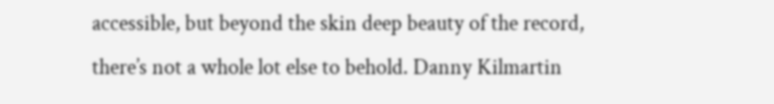accessible, but beyond the skin deep beauty of the record, there’s not a whole lot else to behold. Danny Kilmartin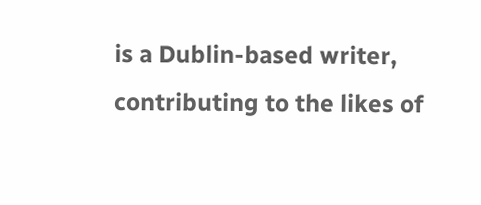is a Dublin-based writer, contributing to the likes of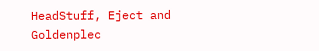HeadStuff, Eject and Goldenplec